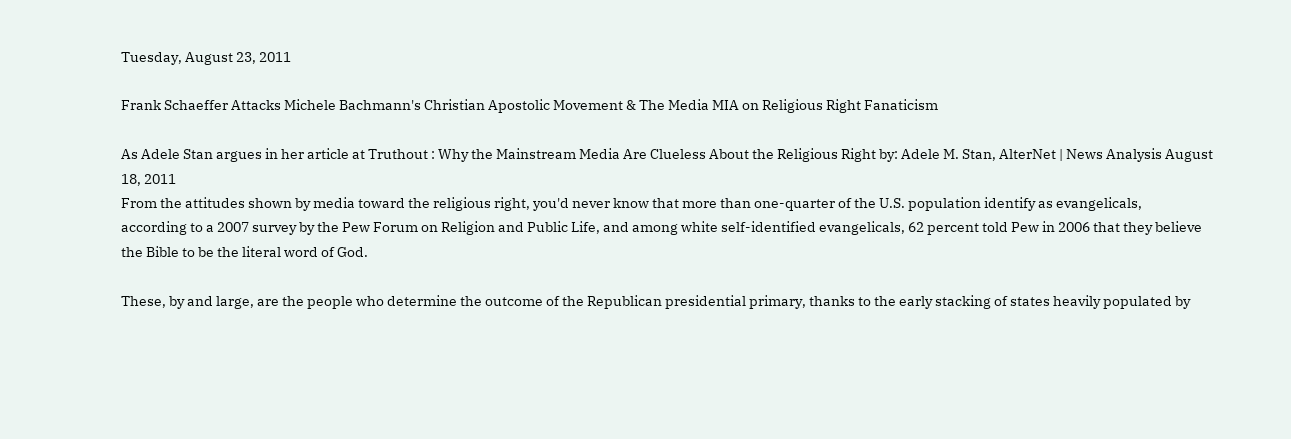Tuesday, August 23, 2011

Frank Schaeffer Attacks Michele Bachmann's Christian Apostolic Movement & The Media MIA on Religious Right Fanaticism

As Adele Stan argues in her article at Truthout : Why the Mainstream Media Are Clueless About the Religious Right by: Adele M. Stan, AlterNet | News Analysis August 18, 2011
From the attitudes shown by media toward the religious right, you'd never know that more than one-quarter of the U.S. population identify as evangelicals,
according to a 2007 survey by the Pew Forum on Religion and Public Life, and among white self-identified evangelicals, 62 percent told Pew in 2006 that they believe the Bible to be the literal word of God.

These, by and large, are the people who determine the outcome of the Republican presidential primary, thanks to the early stacking of states heavily populated by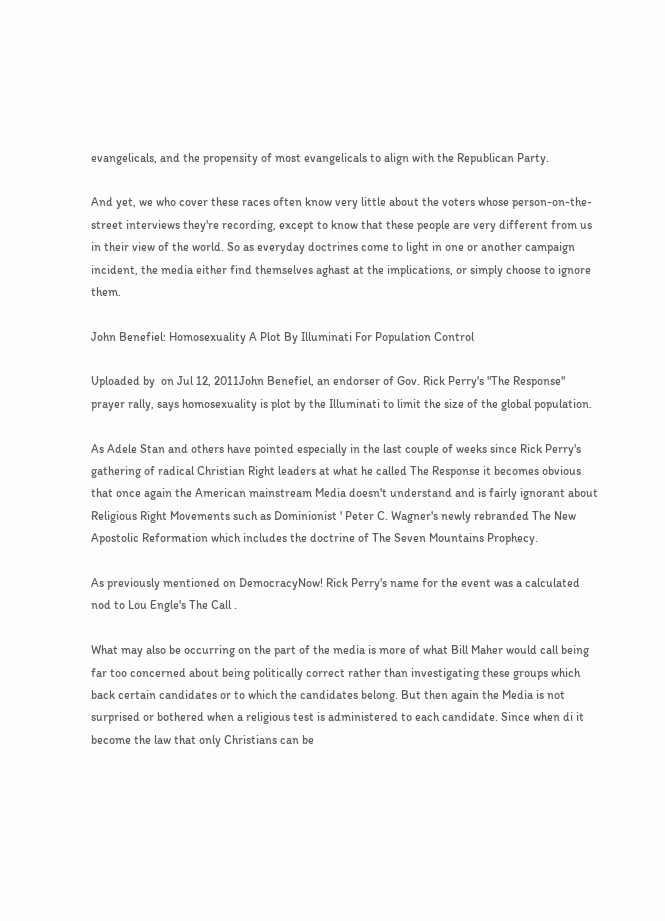evangelicals, and the propensity of most evangelicals to align with the Republican Party.

And yet, we who cover these races often know very little about the voters whose person-on-the-street interviews they're recording, except to know that these people are very different from us in their view of the world. So as everyday doctrines come to light in one or another campaign incident, the media either find themselves aghast at the implications, or simply choose to ignore them.

John Benefiel: Homosexuality A Plot By Illuminati For Population Control

Uploaded by  on Jul 12, 2011John Benefiel, an endorser of Gov. Rick Perry's "The Response" prayer rally, says homosexuality is plot by the Illuminati to limit the size of the global population.

As Adele Stan and others have pointed especially in the last couple of weeks since Rick Perry's gathering of radical Christian Right leaders at what he called The Response it becomes obvious that once again the American mainstream Media doesn't understand and is fairly ignorant about Religious Right Movements such as Dominionist ' Peter C. Wagner's newly rebranded The New Apostolic Reformation which includes the doctrine of The Seven Mountains Prophecy.

As previously mentioned on DemocracyNow! Rick Perry's name for the event was a calculated nod to Lou Engle's The Call .

What may also be occurring on the part of the media is more of what Bill Maher would call being far too concerned about being politically correct rather than investigating these groups which back certain candidates or to which the candidates belong. But then again the Media is not surprised or bothered when a religious test is administered to each candidate. Since when di it become the law that only Christians can be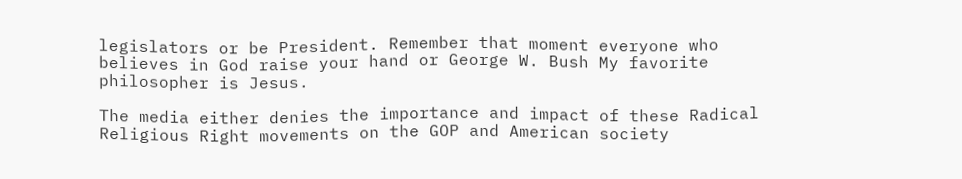legislators or be President. Remember that moment everyone who believes in God raise your hand or George W. Bush My favorite philosopher is Jesus.

The media either denies the importance and impact of these Radical Religious Right movements on the GOP and American society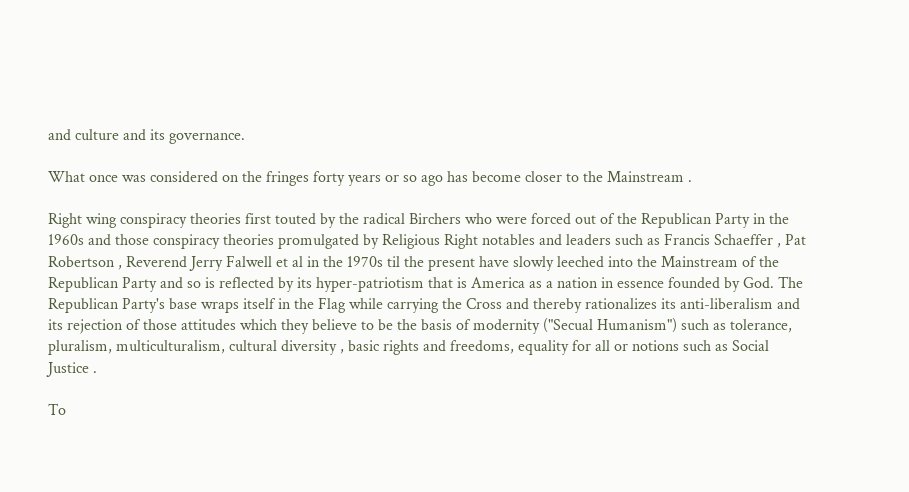and culture and its governance.

What once was considered on the fringes forty years or so ago has become closer to the Mainstream .

Right wing conspiracy theories first touted by the radical Birchers who were forced out of the Republican Party in the 1960s and those conspiracy theories promulgated by Religious Right notables and leaders such as Francis Schaeffer , Pat Robertson , Reverend Jerry Falwell et al in the 1970s til the present have slowly leeched into the Mainstream of the Republican Party and so is reflected by its hyper-patriotism that is America as a nation in essence founded by God. The Republican Party's base wraps itself in the Flag while carrying the Cross and thereby rationalizes its anti-liberalism and its rejection of those attitudes which they believe to be the basis of modernity ("Secual Humanism") such as tolerance, pluralism, multiculturalism, cultural diversity , basic rights and freedoms, equality for all or notions such as Social Justice .

To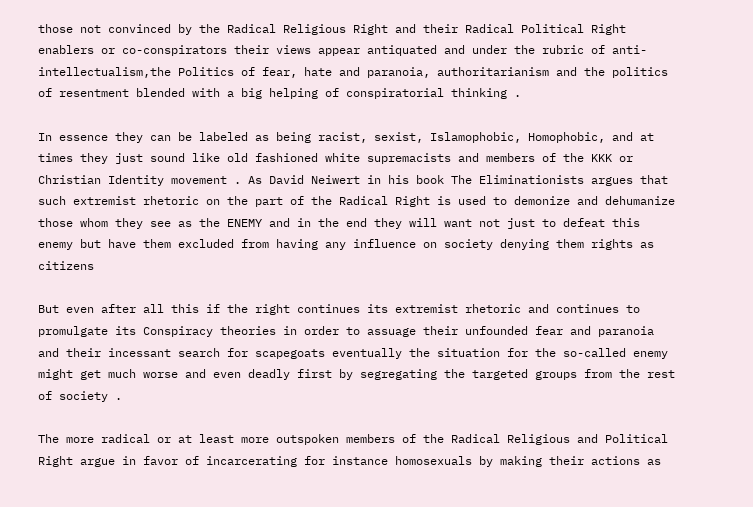those not convinced by the Radical Religious Right and their Radical Political Right enablers or co-conspirators their views appear antiquated and under the rubric of anti-intellectualism,the Politics of fear, hate and paranoia, authoritarianism and the politics of resentment blended with a big helping of conspiratorial thinking .

In essence they can be labeled as being racist, sexist, Islamophobic, Homophobic, and at times they just sound like old fashioned white supremacists and members of the KKK or Christian Identity movement . As David Neiwert in his book The Eliminationists argues that such extremist rhetoric on the part of the Radical Right is used to demonize and dehumanize those whom they see as the ENEMY and in the end they will want not just to defeat this enemy but have them excluded from having any influence on society denying them rights as citizens

But even after all this if the right continues its extremist rhetoric and continues to promulgate its Conspiracy theories in order to assuage their unfounded fear and paranoia and their incessant search for scapegoats eventually the situation for the so-called enemy might get much worse and even deadly first by segregating the targeted groups from the rest of society .

The more radical or at least more outspoken members of the Radical Religious and Political Right argue in favor of incarcerating for instance homosexuals by making their actions as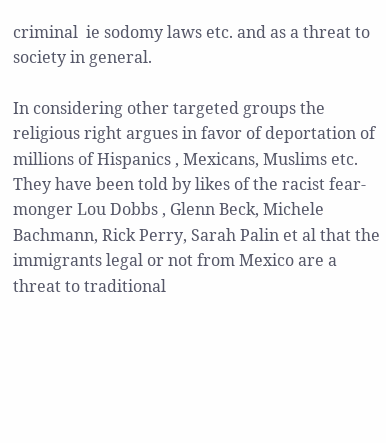criminal  ie sodomy laws etc. and as a threat to society in general.

In considering other targeted groups the religious right argues in favor of deportation of millions of Hispanics , Mexicans, Muslims etc. They have been told by likes of the racist fear-monger Lou Dobbs , Glenn Beck, Michele Bachmann, Rick Perry, Sarah Palin et al that the immigrants legal or not from Mexico are a threat to traditional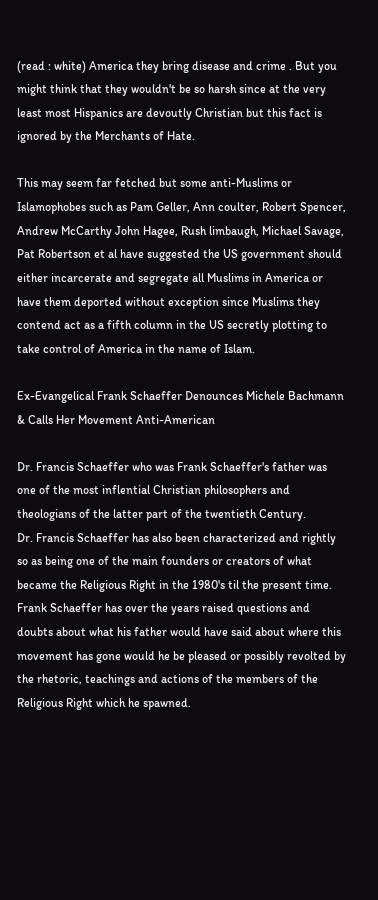(read : white) America they bring disease and crime . But you might think that they wouldn't be so harsh since at the very least most Hispanics are devoutly Christian but this fact is ignored by the Merchants of Hate.

This may seem far fetched but some anti-Muslims or Islamophobes such as Pam Geller, Ann coulter, Robert Spencer, Andrew McCarthy John Hagee, Rush limbaugh, Michael Savage, Pat Robertson et al have suggested the US government should either incarcerate and segregate all Muslims in America or have them deported without exception since Muslims they contend act as a fifth column in the US secretly plotting to take control of America in the name of Islam.

Ex-Evangelical Frank Schaeffer Denounces Michele Bachmann & Calls Her Movement Anti-American

Dr. Francis Schaeffer who was Frank Schaeffer's father was one of the most inflential Christian philosophers and theologians of the latter part of the twentieth Century.
Dr. Francis Schaeffer has also been characterized and rightly so as being one of the main founders or creators of what became the Religious Right in the 1980's til the present time.
Frank Schaeffer has over the years raised questions and doubts about what his father would have said about where this movement has gone would he be pleased or possibly revolted by the rhetoric, teachings and actions of the members of the Religious Right which he spawned.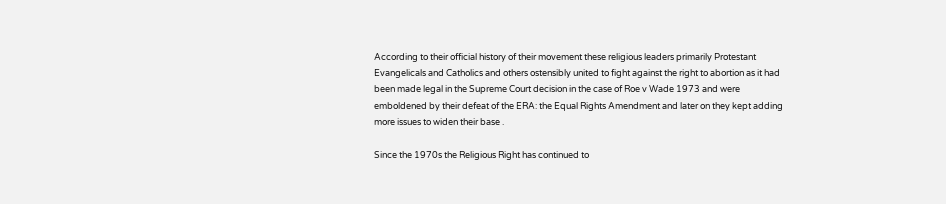According to their official history of their movement these religious leaders primarily Protestant Evangelicals and Catholics and others ostensibly united to fight against the right to abortion as it had been made legal in the Supreme Court decision in the case of Roe v Wade 1973 and were emboldened by their defeat of the ERA: the Equal Rights Amendment and later on they kept adding more issues to widen their base .

Since the 1970s the Religious Right has continued to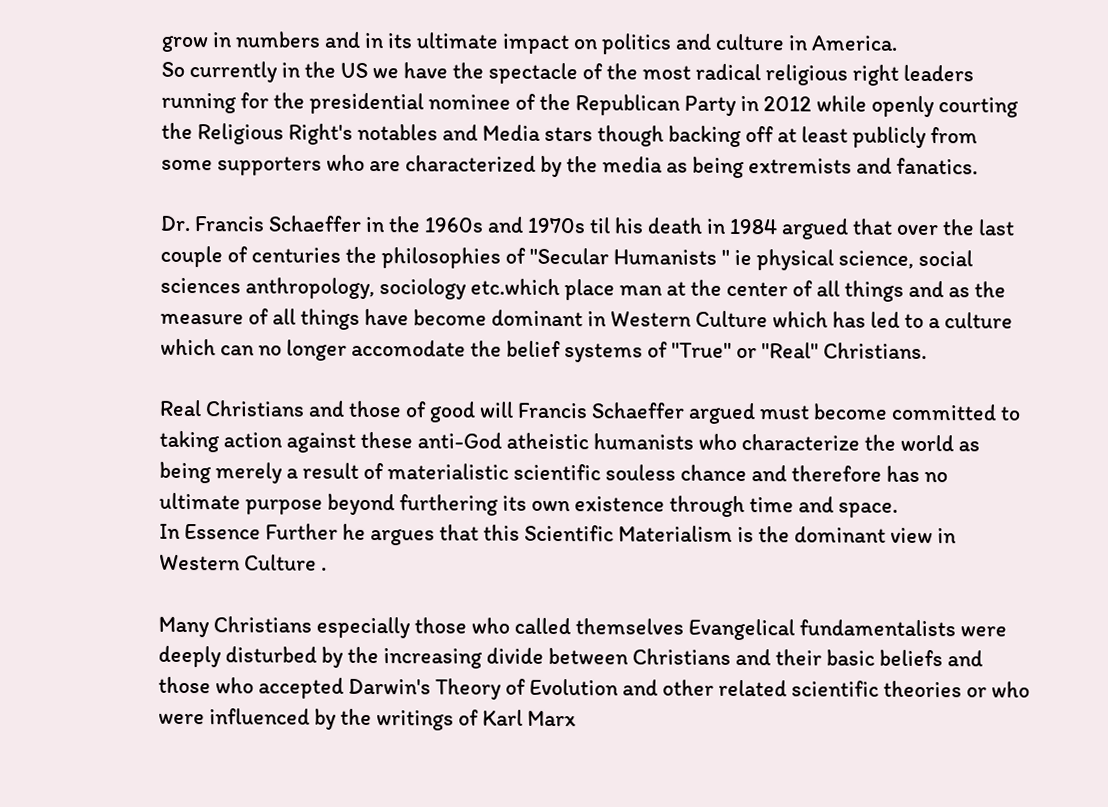grow in numbers and in its ultimate impact on politics and culture in America.
So currently in the US we have the spectacle of the most radical religious right leaders running for the presidential nominee of the Republican Party in 2012 while openly courting the Religious Right's notables and Media stars though backing off at least publicly from some supporters who are characterized by the media as being extremists and fanatics.

Dr. Francis Schaeffer in the 1960s and 1970s til his death in 1984 argued that over the last couple of centuries the philosophies of "Secular Humanists " ie physical science, social sciences anthropology, sociology etc.which place man at the center of all things and as the measure of all things have become dominant in Western Culture which has led to a culture which can no longer accomodate the belief systems of "True" or "Real" Christians.

Real Christians and those of good will Francis Schaeffer argued must become committed to taking action against these anti-God atheistic humanists who characterize the world as being merely a result of materialistic scientific souless chance and therefore has no ultimate purpose beyond furthering its own existence through time and space.
In Essence Further he argues that this Scientific Materialism is the dominant view in Western Culture .

Many Christians especially those who called themselves Evangelical fundamentalists were deeply disturbed by the increasing divide between Christians and their basic beliefs and those who accepted Darwin's Theory of Evolution and other related scientific theories or who were influenced by the writings of Karl Marx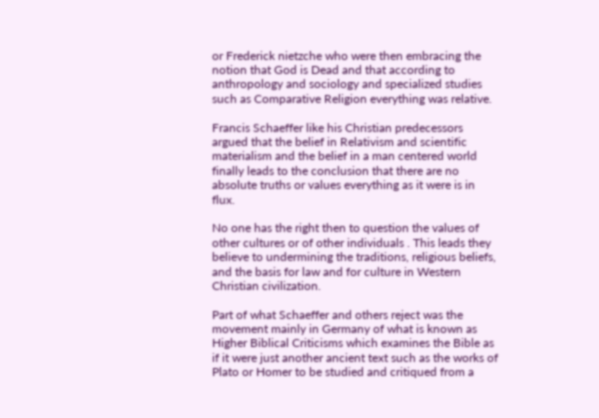or Frederick nietzche who were then embracing the notion that God is Dead and that according to anthropology and sociology and specialized studies such as Comparative Religion everything was relative.

Francis Schaeffer like his Christian predecessors argued that the belief in Relativism and scientific materialism and the belief in a man centered world finally leads to the conclusion that there are no absolute truths or values everything as it were is in flux.

No one has the right then to question the values of other cultures or of other individuals . This leads they believe to undermining the traditions, religious beliefs, and the basis for law and for culture in Western Christian civilization.

Part of what Schaeffer and others reject was the movement mainly in Germany of what is known as Higher Biblical Criticisms which examines the Bible as if it were just another ancient text such as the works of Plato or Homer to be studied and critiqued from a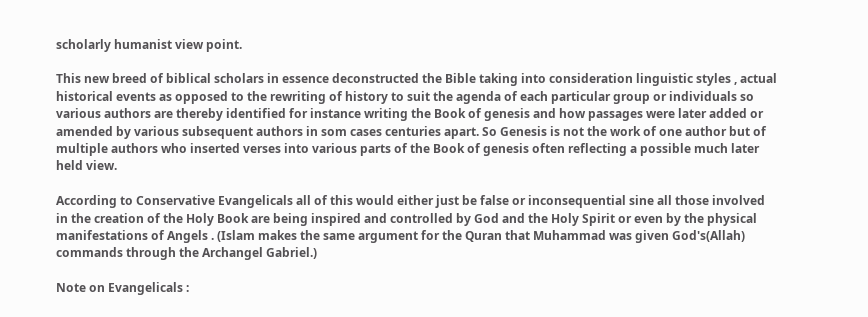scholarly humanist view point.

This new breed of biblical scholars in essence deconstructed the Bible taking into consideration linguistic styles , actual historical events as opposed to the rewriting of history to suit the agenda of each particular group or individuals so various authors are thereby identified for instance writing the Book of genesis and how passages were later added or amended by various subsequent authors in som cases centuries apart. So Genesis is not the work of one author but of multiple authors who inserted verses into various parts of the Book of genesis often reflecting a possible much later held view.

According to Conservative Evangelicals all of this would either just be false or inconsequential sine all those involved in the creation of the Holy Book are being inspired and controlled by God and the Holy Spirit or even by the physical manifestations of Angels . (Islam makes the same argument for the Quran that Muhammad was given God's(Allah) commands through the Archangel Gabriel.)

Note on Evangelicals :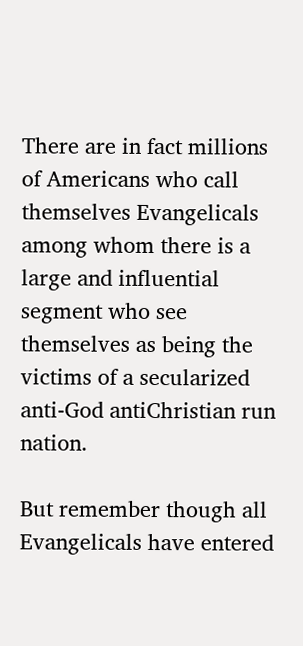There are in fact millions of Americans who call themselves Evangelicals among whom there is a large and influential segment who see themselves as being the victims of a secularized anti-God antiChristian run nation.

But remember though all Evangelicals have entered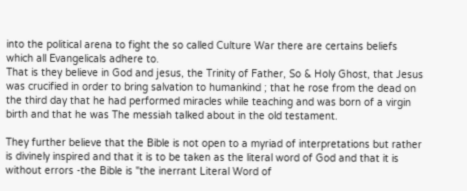into the political arena to fight the so called Culture War there are certains beliefs which all Evangelicals adhere to.
That is they believe in God and jesus, the Trinity of Father, So & Holy Ghost, that Jesus was crucified in order to bring salvation to humankind ; that he rose from the dead on the third day that he had performed miracles while teaching and was born of a virgin birth and that he was The messiah talked about in the old testament.

They further believe that the Bible is not open to a myriad of interpretations but rather is divinely inspired and that it is to be taken as the literal word of God and that it is without errors -the Bible is "the inerrant Literal Word of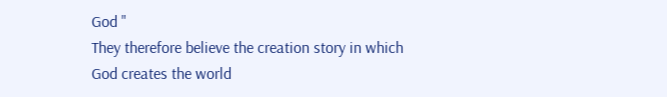God "
They therefore believe the creation story in which God creates the world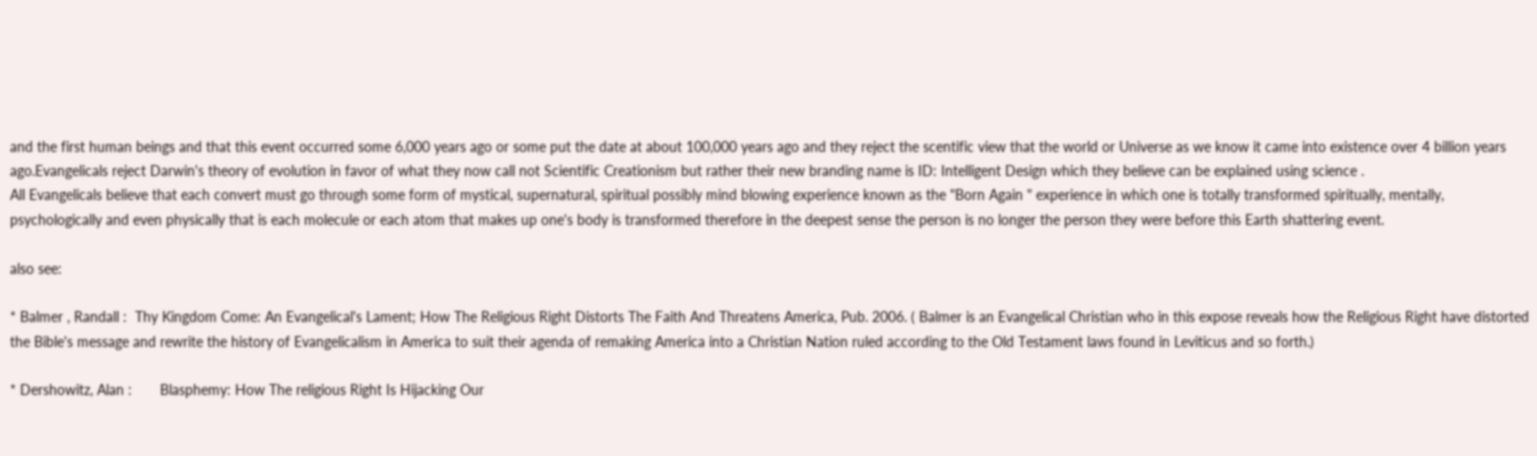and the first human beings and that this event occurred some 6,000 years ago or some put the date at about 100,000 years ago and they reject the scentific view that the world or Universe as we know it came into existence over 4 billion years ago.Evangelicals reject Darwin's theory of evolution in favor of what they now call not Scientific Creationism but rather their new branding name is ID: Intelligent Design which they believe can be explained using science .
All Evangelicals believe that each convert must go through some form of mystical, supernatural, spiritual possibly mind blowing experience known as the "Born Again " experience in which one is totally transformed spiritually, mentally, psychologically and even physically that is each molecule or each atom that makes up one's body is transformed therefore in the deepest sense the person is no longer the person they were before this Earth shattering event.

also see:

* Balmer , Randall :  Thy Kingdom Come: An Evangelical's Lament; How The Religious Right Distorts The Faith And Threatens America, Pub. 2006. ( Balmer is an Evangelical Christian who in this expose reveals how the Religious Right have distorted the Bible's message and rewrite the history of Evangelicalism in America to suit their agenda of remaking America into a Christian Nation ruled according to the Old Testament laws found in Leviticus and so forth.)

* Dershowitz, Alan :       Blasphemy: How The religious Right Is Hijacking Our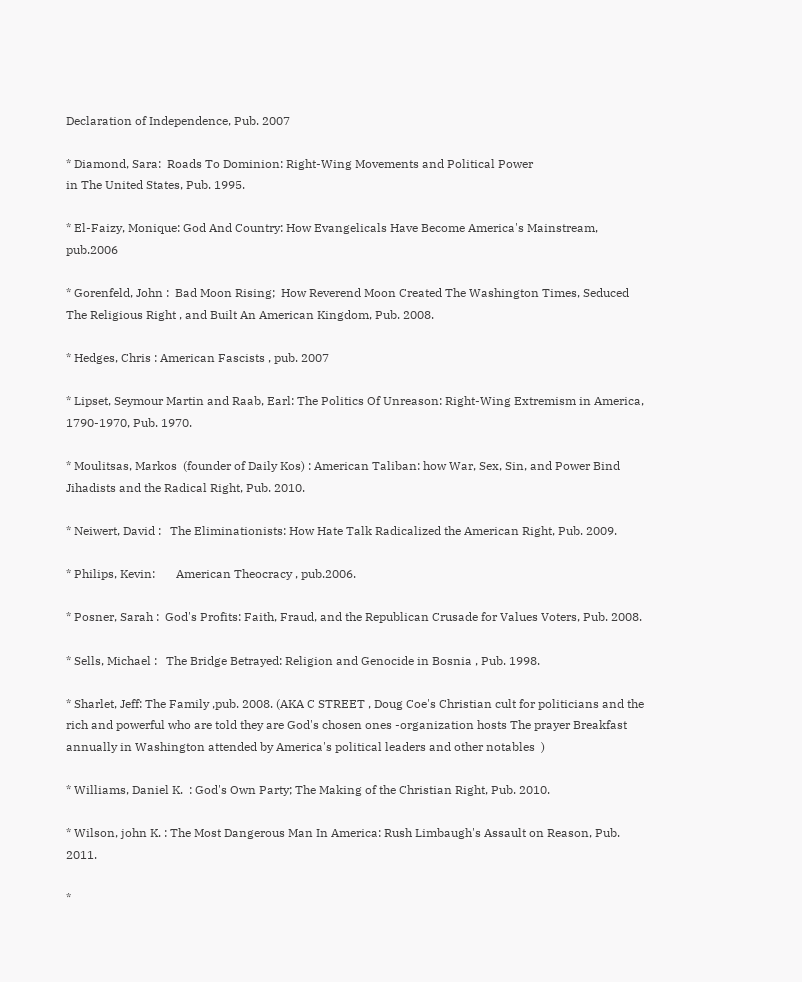Declaration of Independence, Pub. 2007

* Diamond, Sara:  Roads To Dominion: Right-Wing Movements and Political Power
in The United States, Pub. 1995.

* El-Faizy, Monique: God And Country: How Evangelicals Have Become America's Mainstream, pub.2006

* Gorenfeld, John :  Bad Moon Rising;  How Reverend Moon Created The Washington Times, Seduced The Religious Right , and Built An American Kingdom, Pub. 2008.

* Hedges, Chris : American Fascists , pub. 2007

* Lipset, Seymour Martin and Raab, Earl: The Politics Of Unreason: Right-Wing Extremism in America, 1790-1970, Pub. 1970.

* Moulitsas, Markos  (founder of Daily Kos) : American Taliban: how War, Sex, Sin, and Power Bind Jihadists and the Radical Right, Pub. 2010.

* Neiwert, David :   The Eliminationists: How Hate Talk Radicalized the American Right, Pub. 2009.

* Philips, Kevin:       American Theocracy , pub.2006.

* Posner, Sarah :  God's Profits: Faith, Fraud, and the Republican Crusade for Values Voters, Pub. 2008.

* Sells, Michael :   The Bridge Betrayed: Religion and Genocide in Bosnia , Pub. 1998.

* Sharlet, Jeff: The Family ,pub. 2008. (AKA C STREET , Doug Coe's Christian cult for politicians and the rich and powerful who are told they are God's chosen ones -organization hosts The prayer Breakfast annually in Washington attended by America's political leaders and other notables  )

* Williams, Daniel K.  : God's Own Party; The Making of the Christian Right, Pub. 2010.

* Wilson, john K. : The Most Dangerous Man In America: Rush Limbaugh's Assault on Reason, Pub. 2011.

*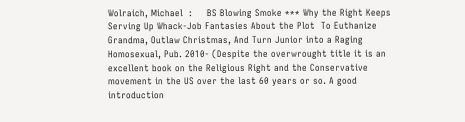Wolraich, Michael  :     BS Blowing Smoke *** Why the Right Keeps Serving Up Whack-Job Fantasies About the Plot  To Euthanize Grandma, Outlaw Christmas, And Turn Junior into a Raging Homosexual, Pub. 2010- (Despite the overwrought title it is an excellent book on the Religious Right and the Conservative movement in the US over the last 60 years or so. A good introduction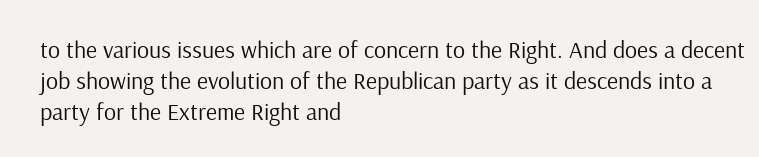to the various issues which are of concern to the Right. And does a decent job showing the evolution of the Republican party as it descends into a party for the Extreme Right and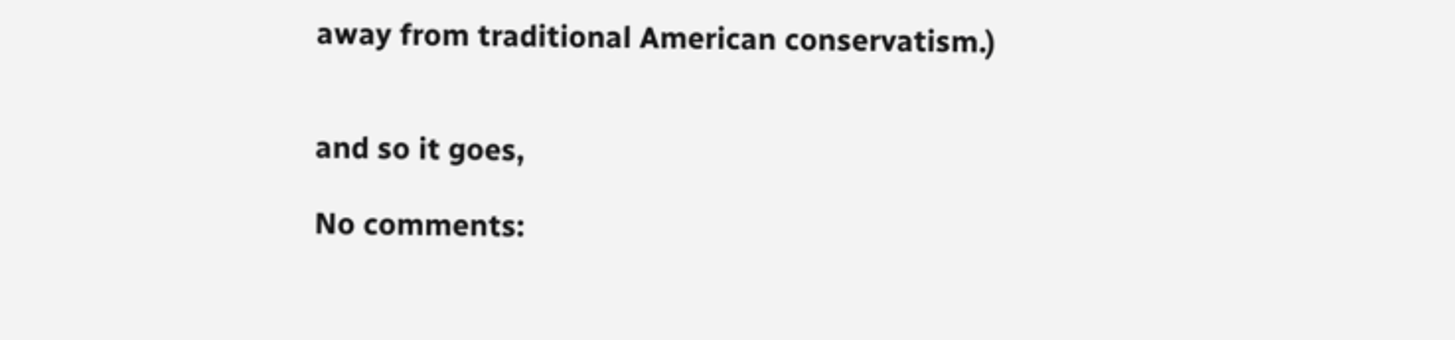away from traditional American conservatism.)


and so it goes,

No comments: